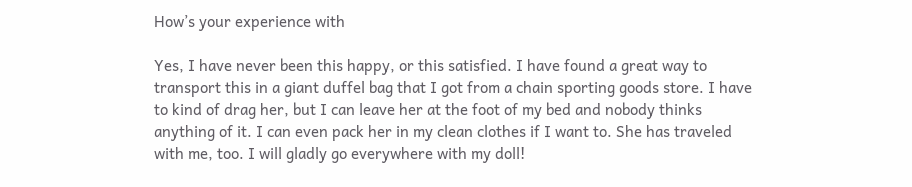How’s your experience with

Yes, I have never been this happy, or this satisfied. I have found a great way to transport this in a giant duffel bag that I got from a chain sporting goods store. I have to kind of drag her, but I can leave her at the foot of my bed and nobody thinks anything of it. I can even pack her in my clean clothes if I want to. She has traveled with me, too. I will gladly go everywhere with my doll!